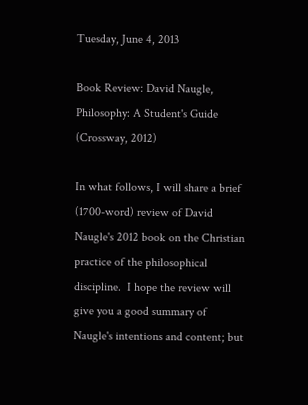Tuesday, June 4, 2013

Book Review: David Naugle, Philosophy: A Student's Guide (Crossway, 2012)

In what follows, I will share a brief (1700-word) review of David Naugle's 2012 book on the Christian practice of the philosophical discipline.  I hope the review will give you a good summary of Naugle's intentions and content; but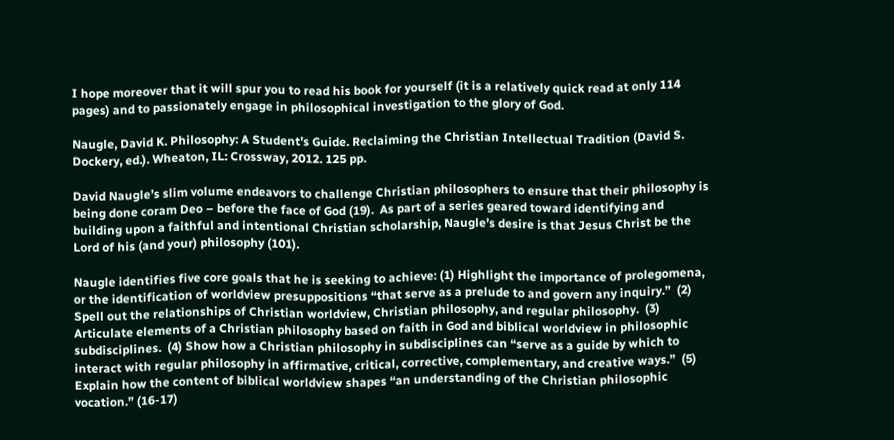I hope moreover that it will spur you to read his book for yourself (it is a relatively quick read at only 114 pages) and to passionately engage in philosophical investigation to the glory of God.

Naugle, David K. Philosophy: A Student’s Guide. Reclaiming the Christian Intellectual Tradition (David S. Dockery, ed.). Wheaton, IL: Crossway, 2012. 125 pp.

David Naugle’s slim volume endeavors to challenge Christian philosophers to ensure that their philosophy is being done coram Deo – before the face of God (19).  As part of a series geared toward identifying and building upon a faithful and intentional Christian scholarship, Naugle’s desire is that Jesus Christ be the Lord of his (and your) philosophy (101).

Naugle identifies five core goals that he is seeking to achieve: (1) Highlight the importance of prolegomena, or the identification of worldview presuppositions “that serve as a prelude to and govern any inquiry.”  (2) Spell out the relationships of Christian worldview, Christian philosophy, and regular philosophy.  (3) Articulate elements of a Christian philosophy based on faith in God and biblical worldview in philosophic subdisciplines.  (4) Show how a Christian philosophy in subdisciplines can “serve as a guide by which to interact with regular philosophy in affirmative, critical, corrective, complementary, and creative ways.”  (5) Explain how the content of biblical worldview shapes “an understanding of the Christian philosophic vocation.” (16-17)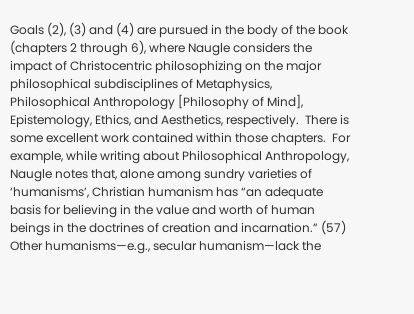Goals (2), (3) and (4) are pursued in the body of the book (chapters 2 through 6), where Naugle considers the impact of Christocentric philosophizing on the major philosophical subdisciplines of Metaphysics, Philosophical Anthropology [Philosophy of Mind], Epistemology, Ethics, and Aesthetics, respectively.  There is some excellent work contained within those chapters.  For example, while writing about Philosophical Anthropology, Naugle notes that, alone among sundry varieties of ‘humanisms’, Christian humanism has “an adequate basis for believing in the value and worth of human beings in the doctrines of creation and incarnation.” (57) Other humanisms—e.g., secular humanism—lack the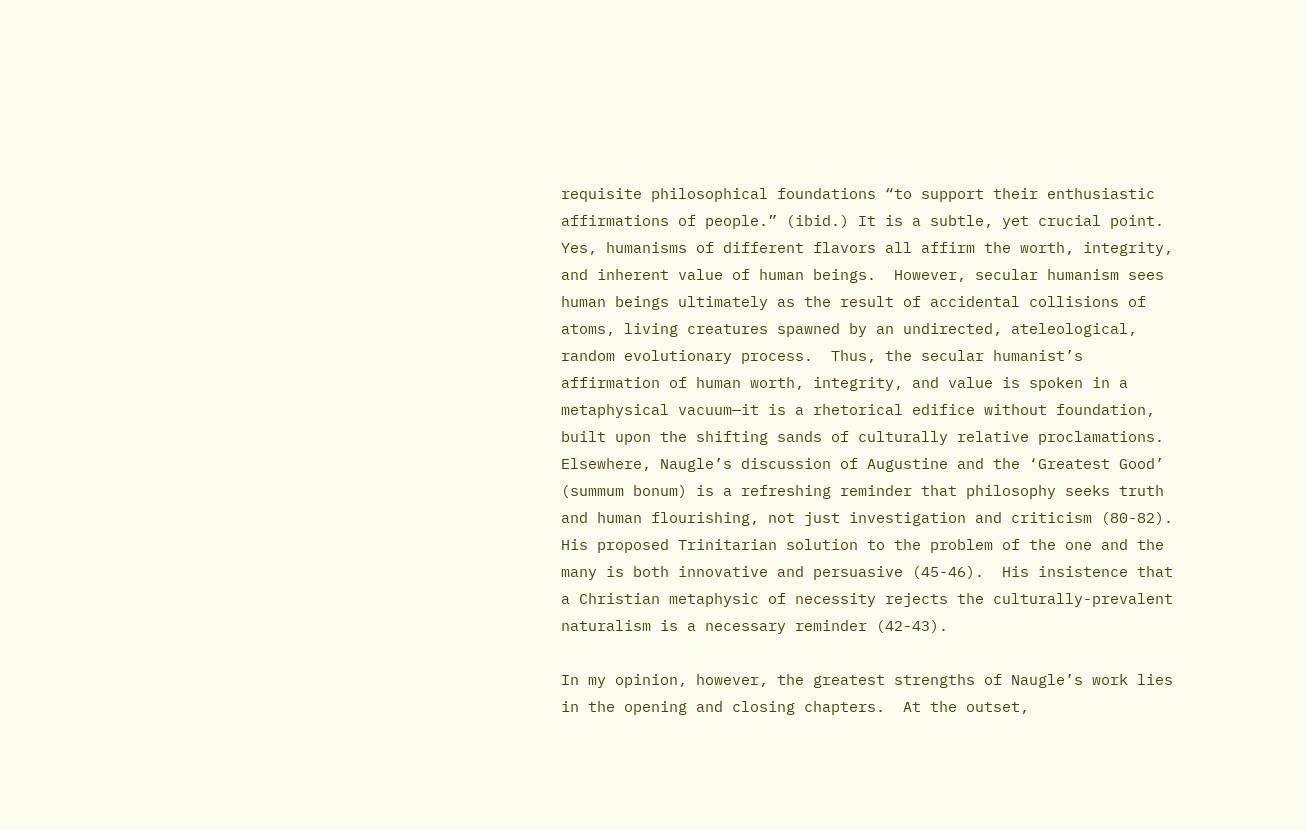requisite philosophical foundations “to support their enthusiastic affirmations of people.” (ibid.) It is a subtle, yet crucial point.  Yes, humanisms of different flavors all affirm the worth, integrity, and inherent value of human beings.  However, secular humanism sees human beings ultimately as the result of accidental collisions of atoms, living creatures spawned by an undirected, ateleological, random evolutionary process.  Thus, the secular humanist’s affirmation of human worth, integrity, and value is spoken in a metaphysical vacuum—it is a rhetorical edifice without foundation, built upon the shifting sands of culturally relative proclamations.
Elsewhere, Naugle’s discussion of Augustine and the ‘Greatest Good’ (summum bonum) is a refreshing reminder that philosophy seeks truth and human flourishing, not just investigation and criticism (80-82).  His proposed Trinitarian solution to the problem of the one and the many is both innovative and persuasive (45-46).  His insistence that a Christian metaphysic of necessity rejects the culturally-prevalent naturalism is a necessary reminder (42-43).

In my opinion, however, the greatest strengths of Naugle’s work lies in the opening and closing chapters.  At the outset,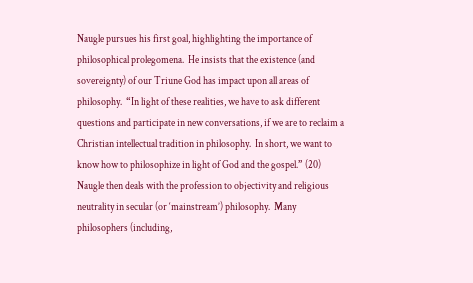Naugle pursues his first goal, highlighting the importance of philosophical prolegomena.  He insists that the existence (and sovereignty) of our Triune God has impact upon all areas of philosophy.  “In light of these realities, we have to ask different questions and participate in new conversations, if we are to reclaim a Christian intellectual tradition in philosophy.  In short, we want to know how to philosophize in light of God and the gospel.” (20)
Naugle then deals with the profession to objectivity and religious neutrality in secular (or ‘mainstream’) philosophy.  Many philosophers (including,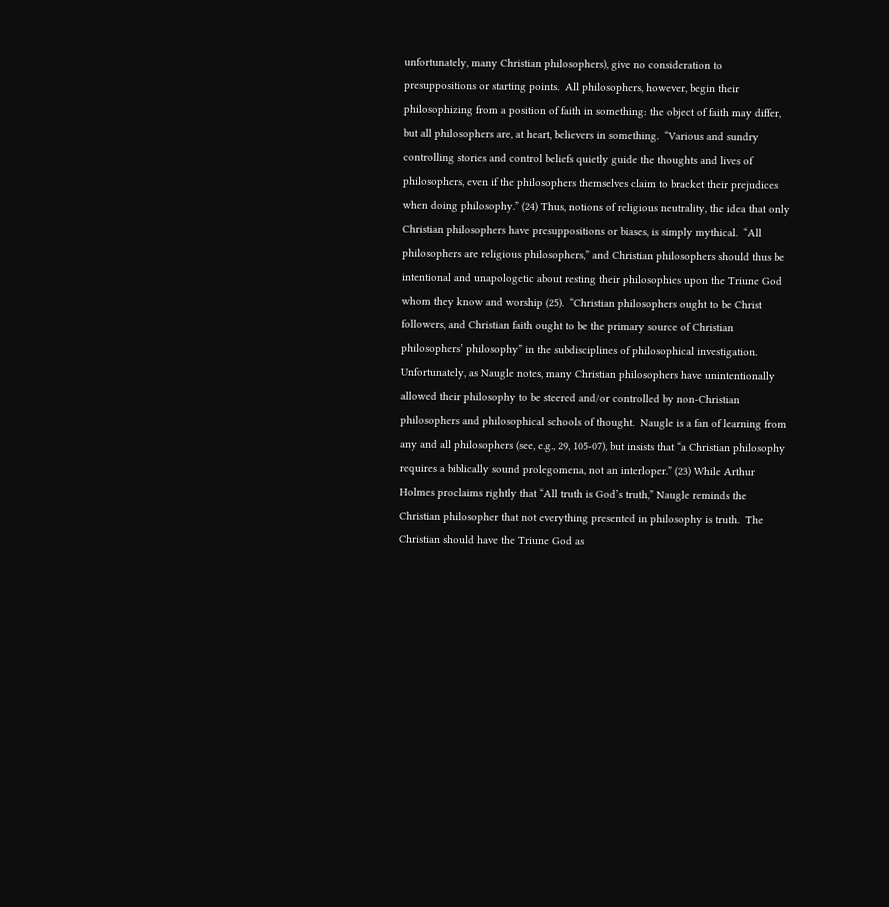unfortunately, many Christian philosophers), give no consideration to presuppositions or starting points.  All philosophers, however, begin their philosophizing from a position of faith in something: the object of faith may differ, but all philosophers are, at heart, believers in something.  “Various and sundry controlling stories and control beliefs quietly guide the thoughts and lives of philosophers, even if the philosophers themselves claim to bracket their prejudices when doing philosophy.” (24) Thus, notions of religious neutrality, the idea that only Christian philosophers have presuppositions or biases, is simply mythical.  “All philosophers are religious philosophers,” and Christian philosophers should thus be intentional and unapologetic about resting their philosophies upon the Triune God whom they know and worship (25).  “Christian philosophers ought to be Christ followers, and Christian faith ought to be the primary source of Christian philosophers’ philosophy” in the subdisciplines of philosophical investigation.
Unfortunately, as Naugle notes, many Christian philosophers have unintentionally allowed their philosophy to be steered and/or controlled by non-Christian philosophers and philosophical schools of thought.  Naugle is a fan of learning from any and all philosophers (see, e.g., 29, 105-07), but insists that “a Christian philosophy requires a biblically sound prolegomena, not an interloper.” (23) While Arthur Holmes proclaims rightly that “All truth is God’s truth,” Naugle reminds the Christian philosopher that not everything presented in philosophy is truth.  The Christian should have the Triune God as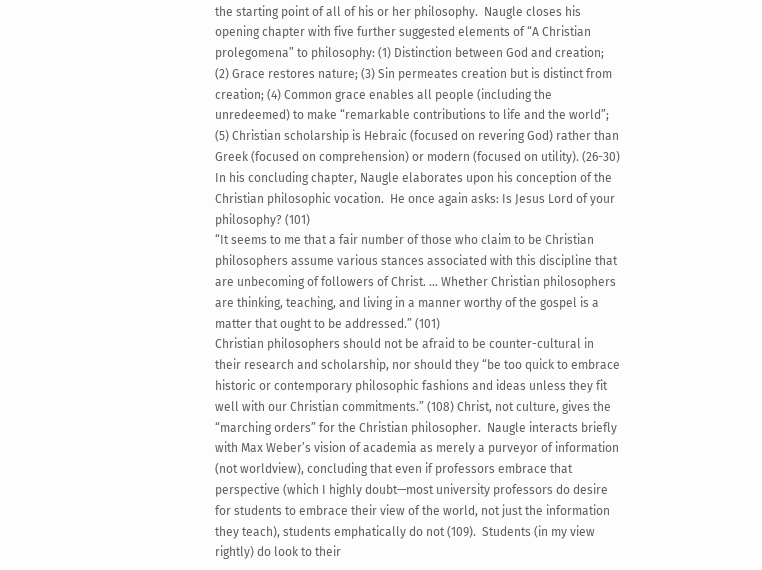the starting point of all of his or her philosophy.  Naugle closes his opening chapter with five further suggested elements of “A Christian prolegomena” to philosophy: (1) Distinction between God and creation; (2) Grace restores nature; (3) Sin permeates creation but is distinct from creation; (4) Common grace enables all people (including the unredeemed) to make “remarkable contributions to life and the world”; (5) Christian scholarship is Hebraic (focused on revering God) rather than Greek (focused on comprehension) or modern (focused on utility). (26-30)
In his concluding chapter, Naugle elaborates upon his conception of the Christian philosophic vocation.  He once again asks: Is Jesus Lord of your philosophy? (101)
“It seems to me that a fair number of those who claim to be Christian philosophers assume various stances associated with this discipline that are unbecoming of followers of Christ. … Whether Christian philosophers are thinking, teaching, and living in a manner worthy of the gospel is a matter that ought to be addressed.” (101)
Christian philosophers should not be afraid to be counter-cultural in their research and scholarship, nor should they “be too quick to embrace historic or contemporary philosophic fashions and ideas unless they fit well with our Christian commitments.” (108) Christ, not culture, gives the “marching orders” for the Christian philosopher.  Naugle interacts briefly with Max Weber’s vision of academia as merely a purveyor of information (not worldview), concluding that even if professors embrace that perspective (which I highly doubt—most university professors do desire for students to embrace their view of the world, not just the information they teach), students emphatically do not (109).  Students (in my view rightly) do look to their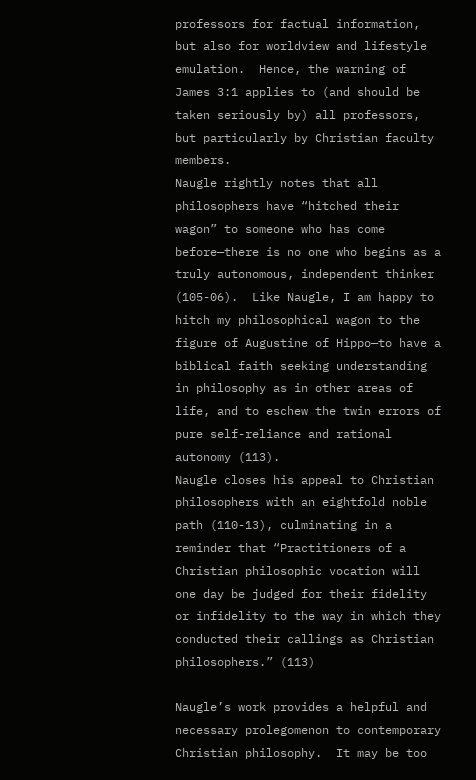professors for factual information, but also for worldview and lifestyle emulation.  Hence, the warning of James 3:1 applies to (and should be taken seriously by) all professors, but particularly by Christian faculty members.
Naugle rightly notes that all philosophers have “hitched their wagon” to someone who has come before—there is no one who begins as a truly autonomous, independent thinker (105-06).  Like Naugle, I am happy to hitch my philosophical wagon to the figure of Augustine of Hippo—to have a biblical faith seeking understanding in philosophy as in other areas of life, and to eschew the twin errors of pure self-reliance and rational autonomy (113).
Naugle closes his appeal to Christian philosophers with an eightfold noble path (110-13), culminating in a reminder that “Practitioners of a Christian philosophic vocation will one day be judged for their fidelity or infidelity to the way in which they conducted their callings as Christian philosophers.” (113)

Naugle’s work provides a helpful and necessary prolegomenon to contemporary Christian philosophy.  It may be too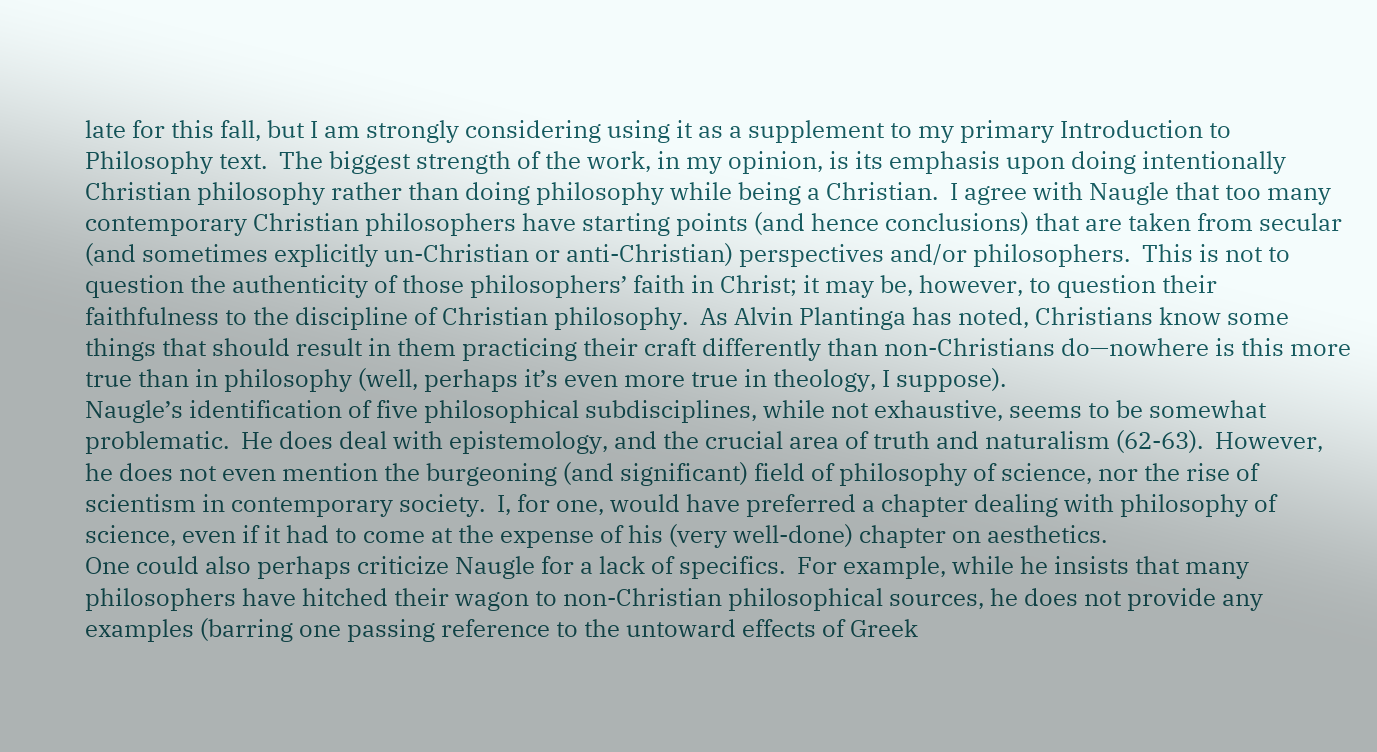late for this fall, but I am strongly considering using it as a supplement to my primary Introduction to Philosophy text.  The biggest strength of the work, in my opinion, is its emphasis upon doing intentionally Christian philosophy rather than doing philosophy while being a Christian.  I agree with Naugle that too many contemporary Christian philosophers have starting points (and hence conclusions) that are taken from secular (and sometimes explicitly un-Christian or anti-Christian) perspectives and/or philosophers.  This is not to question the authenticity of those philosophers’ faith in Christ; it may be, however, to question their faithfulness to the discipline of Christian philosophy.  As Alvin Plantinga has noted, Christians know some things that should result in them practicing their craft differently than non-Christians do—nowhere is this more true than in philosophy (well, perhaps it’s even more true in theology, I suppose).
Naugle’s identification of five philosophical subdisciplines, while not exhaustive, seems to be somewhat problematic.  He does deal with epistemology, and the crucial area of truth and naturalism (62-63).  However, he does not even mention the burgeoning (and significant) field of philosophy of science, nor the rise of scientism in contemporary society.  I, for one, would have preferred a chapter dealing with philosophy of science, even if it had to come at the expense of his (very well-done) chapter on aesthetics.
One could also perhaps criticize Naugle for a lack of specifics.  For example, while he insists that many philosophers have hitched their wagon to non-Christian philosophical sources, he does not provide any examples (barring one passing reference to the untoward effects of Greek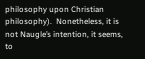philosophy upon Christian philosophy).  Nonetheless, it is not Naugle’s intention, it seems, to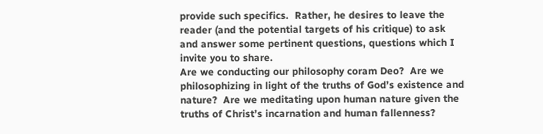provide such specifics.  Rather, he desires to leave the reader (and the potential targets of his critique) to ask and answer some pertinent questions, questions which I invite you to share.
Are we conducting our philosophy coram Deo?  Are we philosophizing in light of the truths of God’s existence and nature?  Are we meditating upon human nature given the truths of Christ’s incarnation and human fallenness?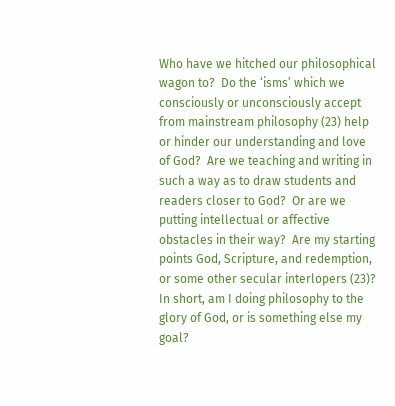Who have we hitched our philosophical wagon to?  Do the ‘isms’ which we consciously or unconsciously accept from mainstream philosophy (23) help or hinder our understanding and love of God?  Are we teaching and writing in such a way as to draw students and readers closer to God?  Or are we putting intellectual or affective obstacles in their way?  Are my starting points God, Scripture, and redemption, or some other secular interlopers (23)?  In short, am I doing philosophy to the glory of God, or is something else my goal?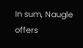In sum, Naugle offers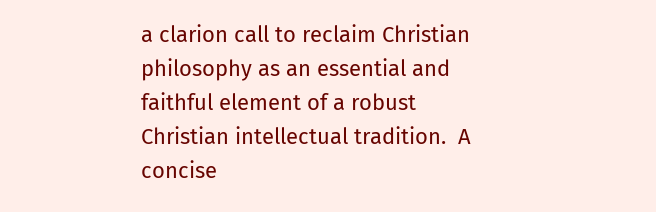a clarion call to reclaim Christian philosophy as an essential and faithful element of a robust Christian intellectual tradition.  A concise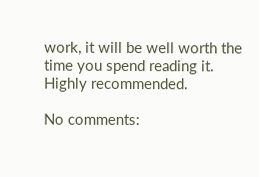work, it will be well worth the time you spend reading it.  Highly recommended.

No comments: